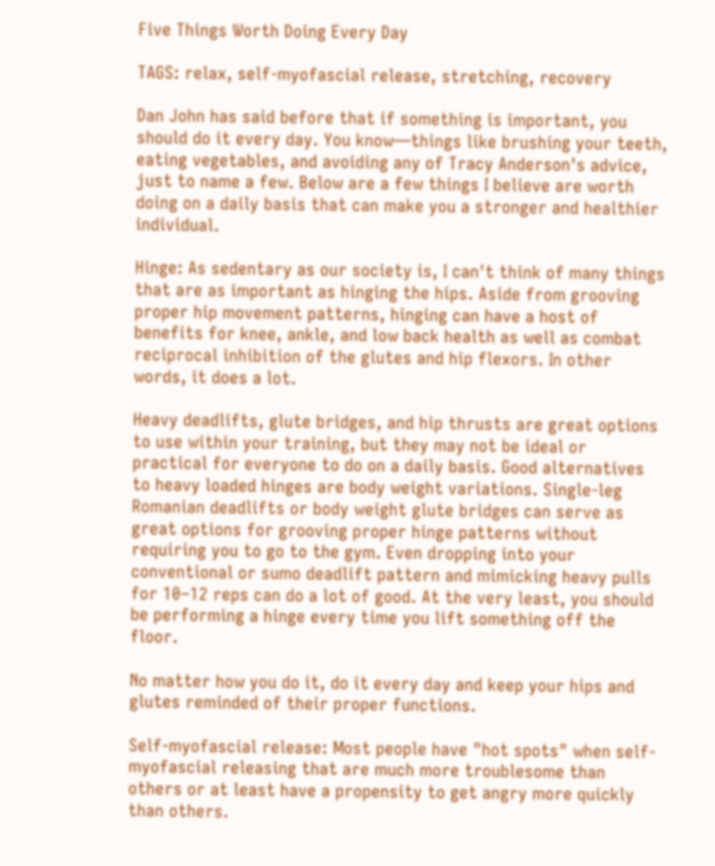Five Things Worth Doing Every Day

TAGS: relax, self-myofascial release, stretching, recovery

Dan John has said before that if something is important, you should do it every day. You know—things like brushing your teeth, eating vegetables, and avoiding any of Tracy Anderson's advice, just to name a few. Below are a few things I believe are worth doing on a daily basis that can make you a stronger and healthier individual.

Hinge: As sedentary as our society is, I can't think of many things that are as important as hinging the hips. Aside from grooving proper hip movement patterns, hinging can have a host of benefits for knee, ankle, and low back health as well as combat reciprocal inhibition of the glutes and hip flexors. In other words, it does a lot.

Heavy deadlifts, glute bridges, and hip thrusts are great options to use within your training, but they may not be ideal or practical for everyone to do on a daily basis. Good alternatives to heavy loaded hinges are body weight variations. Single-leg Romanian deadlifts or body weight glute bridges can serve as great options for grooving proper hinge patterns without requiring you to go to the gym. Even dropping into your conventional or sumo deadlift pattern and mimicking heavy pulls for 10–12 reps can do a lot of good. At the very least, you should be performing a hinge every time you lift something off the floor.

No matter how you do it, do it every day and keep your hips and glutes reminded of their proper functions.

Self-myofascial release: Most people have "hot spots" when self-myofascial releasing that are much more troublesome than others or at least have a propensity to get angry more quickly than others.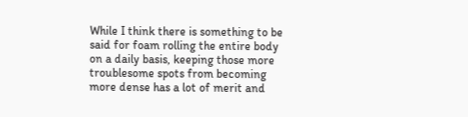While I think there is something to be said for foam rolling the entire body on a daily basis, keeping those more troublesome spots from becoming more dense has a lot of merit and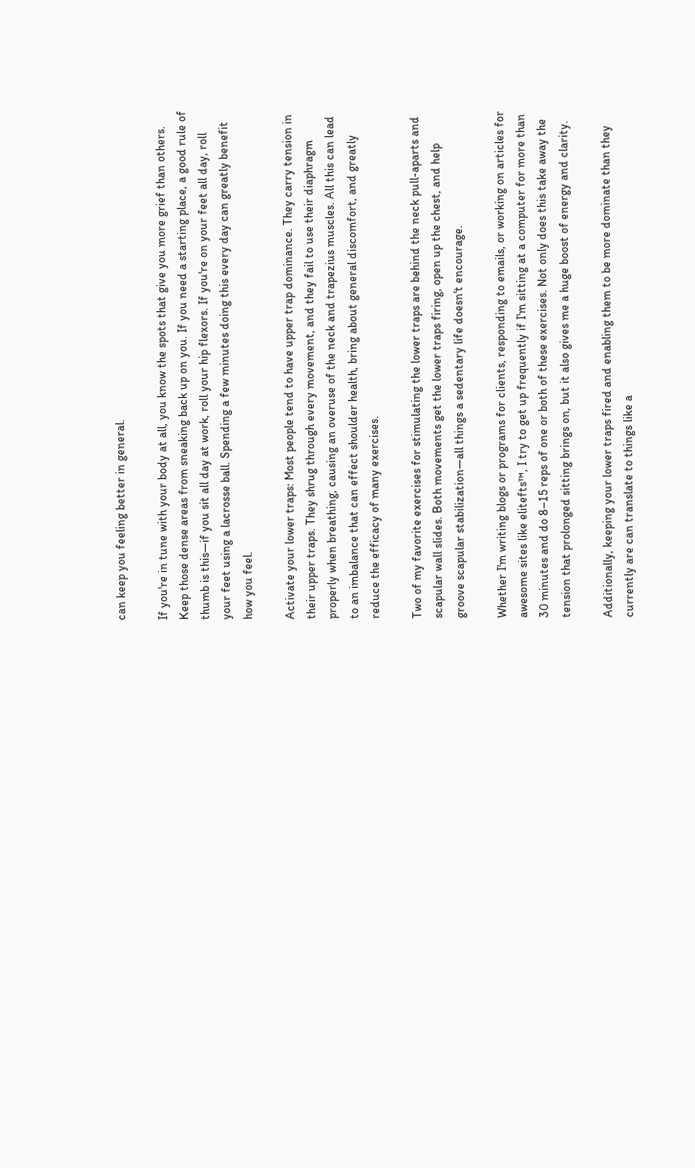can keep you feeling better in general.

If you're in tune with your body at all, you know the spots that give you more grief than others. Keep those dense areas from sneaking back up on you. If you need a starting place, a good rule of thumb is this—if you sit all day at work, roll your hip flexors. If you're on your feet all day, roll your feet using a lacrosse ball. Spending a few minutes doing this every day can greatly benefit how you feel.

Activate your lower traps: Most people tend to have upper trap dominance. They carry tension in their upper traps. They shrug through every movement, and they fail to use their diaphragm properly when breathing, causing an overuse of the neck and trapezius muscles. All this can lead to an imbalance that can effect shoulder health, bring about general discomfort, and greatly reduce the efficacy of many exercises.

Two of my favorite exercises for stimulating the lower traps are behind the neck pull-aparts and scapular wall slides. Both movements get the lower traps firing, open up the chest, and help groove scapular stabilization—all things a sedentary life doesn't encourage.

Whether I'm writing blogs or programs for clients, responding to emails, or working on articles for awesome sites like elitefts™, I try to get up frequently if I'm sitting at a computer for more than 30 minutes and do 8–15 reps of one or both of these exercises. Not only does this take away the tension that prolonged sitting brings on, but it also gives me a huge boost of energy and clarity.

Additionally, keeping your lower traps fired and enabling them to be more dominate than they currently are can translate to things like a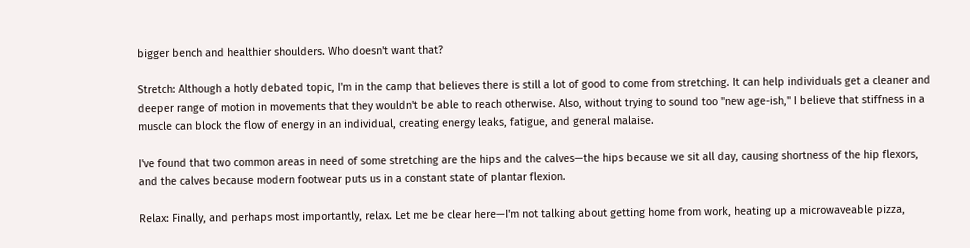bigger bench and healthier shoulders. Who doesn't want that?

Stretch: Although a hotly debated topic, I'm in the camp that believes there is still a lot of good to come from stretching. It can help individuals get a cleaner and deeper range of motion in movements that they wouldn't be able to reach otherwise. Also, without trying to sound too "new age-ish," I believe that stiffness in a muscle can block the flow of energy in an individual, creating energy leaks, fatigue, and general malaise.

I've found that two common areas in need of some stretching are the hips and the calves—the hips because we sit all day, causing shortness of the hip flexors, and the calves because modern footwear puts us in a constant state of plantar flexion.

Relax: Finally, and perhaps most importantly, relax. Let me be clear here—I'm not talking about getting home from work, heating up a microwaveable pizza,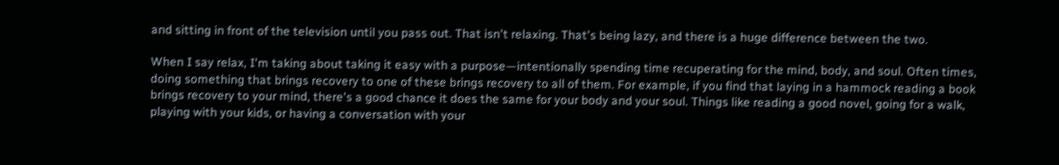and sitting in front of the television until you pass out. That isn't relaxing. That's being lazy, and there is a huge difference between the two.

When I say relax, I'm taking about taking it easy with a purpose—intentionally spending time recuperating for the mind, body, and soul. Often times, doing something that brings recovery to one of these brings recovery to all of them. For example, if you find that laying in a hammock reading a book brings recovery to your mind, there's a good chance it does the same for your body and your soul. Things like reading a good novel, going for a walk, playing with your kids, or having a conversation with your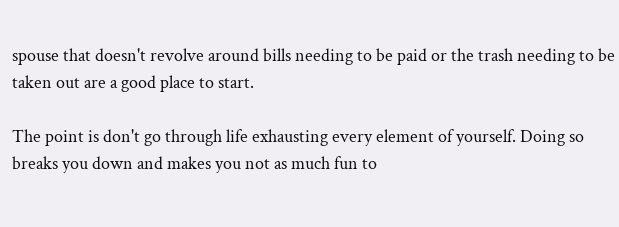spouse that doesn't revolve around bills needing to be paid or the trash needing to be taken out are a good place to start.

The point is don't go through life exhausting every element of yourself. Doing so breaks you down and makes you not as much fun to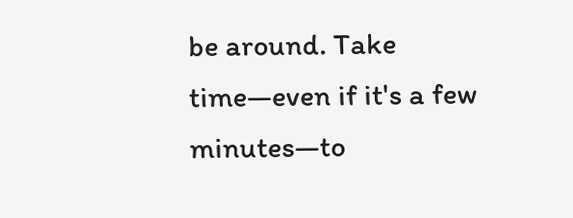be around. Take time—even if it's a few minutes—to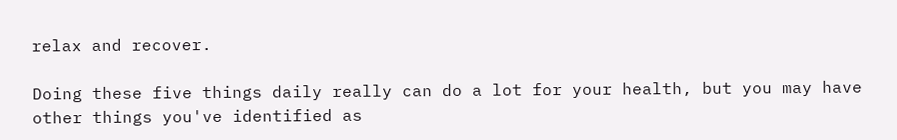relax and recover.

Doing these five things daily really can do a lot for your health, but you may have other things you've identified as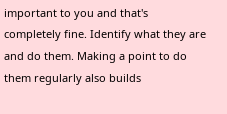important to you and that's completely fine. Identify what they are and do them. Making a point to do them regularly also builds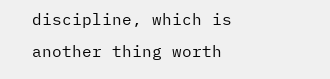discipline, which is another thing worth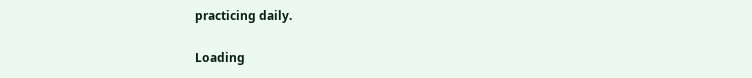practicing daily.

Loading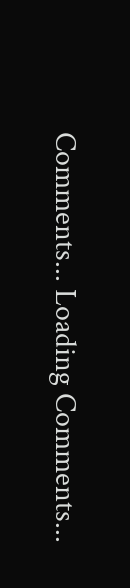Comments... Loading Comments...